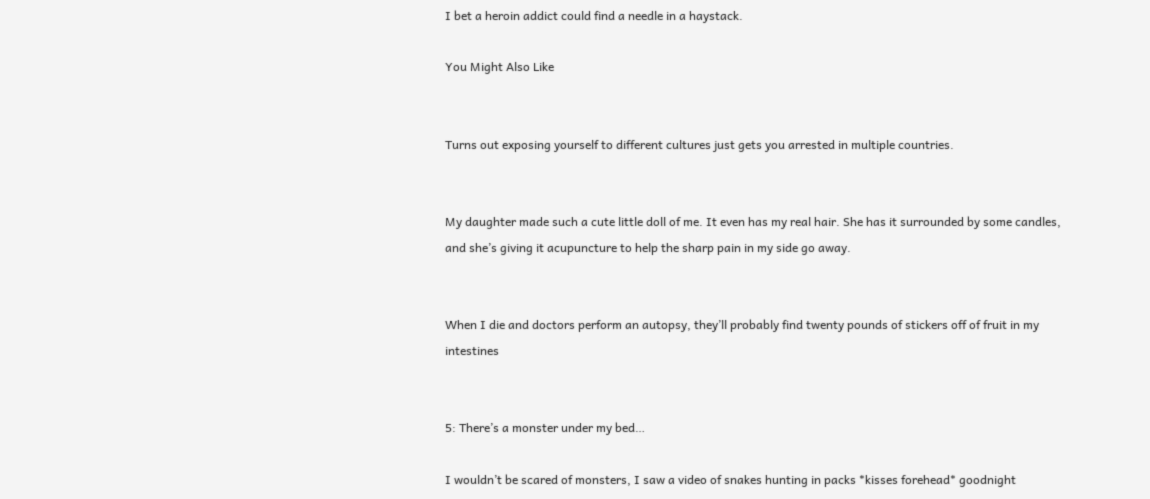I bet a heroin addict could find a needle in a haystack.

You Might Also Like


Turns out exposing yourself to different cultures just gets you arrested in multiple countries.


My daughter made such a cute little doll of me. It even has my real hair. She has it surrounded by some candles, and she’s giving it acupuncture to help the sharp pain in my side go away.


When I die and doctors perform an autopsy, they’ll probably find twenty pounds of stickers off of fruit in my intestines


5: There’s a monster under my bed…

I wouldn’t be scared of monsters, I saw a video of snakes hunting in packs *kisses forehead* goodnight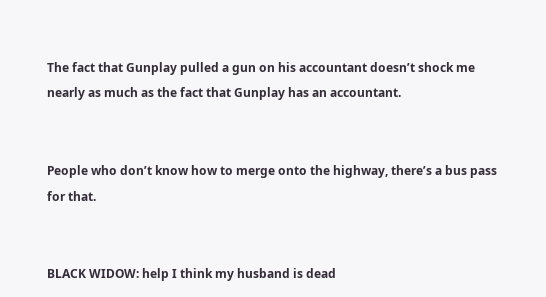The fact that Gunplay pulled a gun on his accountant doesn’t shock me nearly as much as the fact that Gunplay has an accountant.


People who don’t know how to merge onto the highway, there’s a bus pass for that.


BLACK WIDOW: help I think my husband is dead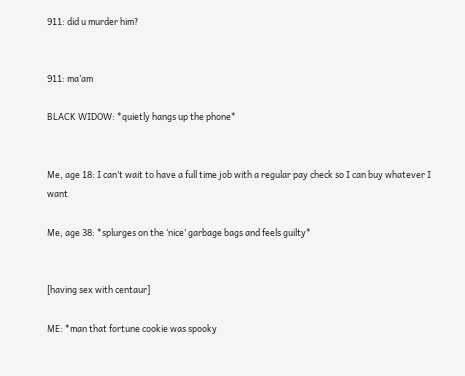911: did u murder him?


911: ma’am

BLACK WIDOW: *quietly hangs up the phone*


Me, age 18: I can’t wait to have a full time job with a regular pay check so I can buy whatever I want

Me, age 38: *splurges on the ‘nice’ garbage bags and feels guilty*


[having sex with centaur]

ME: *man that fortune cookie was spooky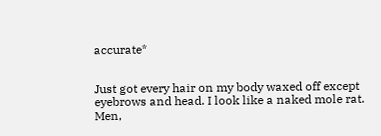accurate*


Just got every hair on my body waxed off except eyebrows and head. I look like a naked mole rat.
Men,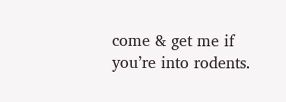come & get me if you’re into rodents.